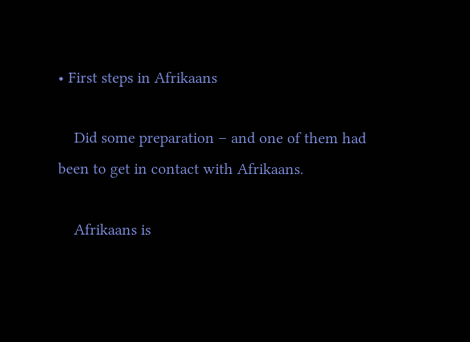• First steps in Afrikaans

    Did some preparation – and one of them had been to get in contact with Afrikaans.

    Afrikaans is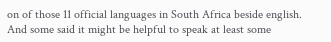on of those 11 official languages in South Africa beside english. And some said it might be helpful to speak at least some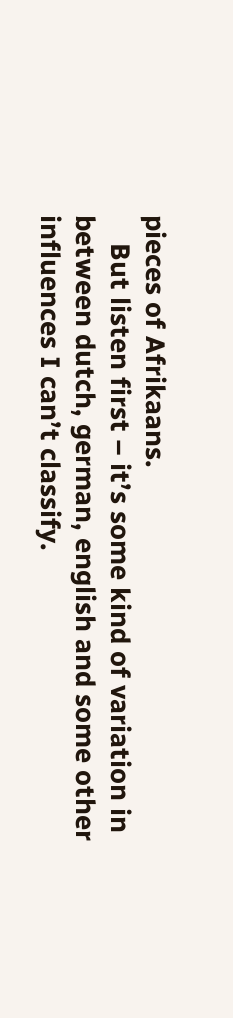pieces of Afrikaans.
    But listen first – it’s some kind of variation in between dutch, german, english and some other influences I can’t classify.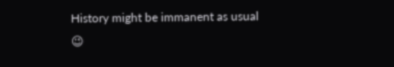History might be immanent as usual 😉